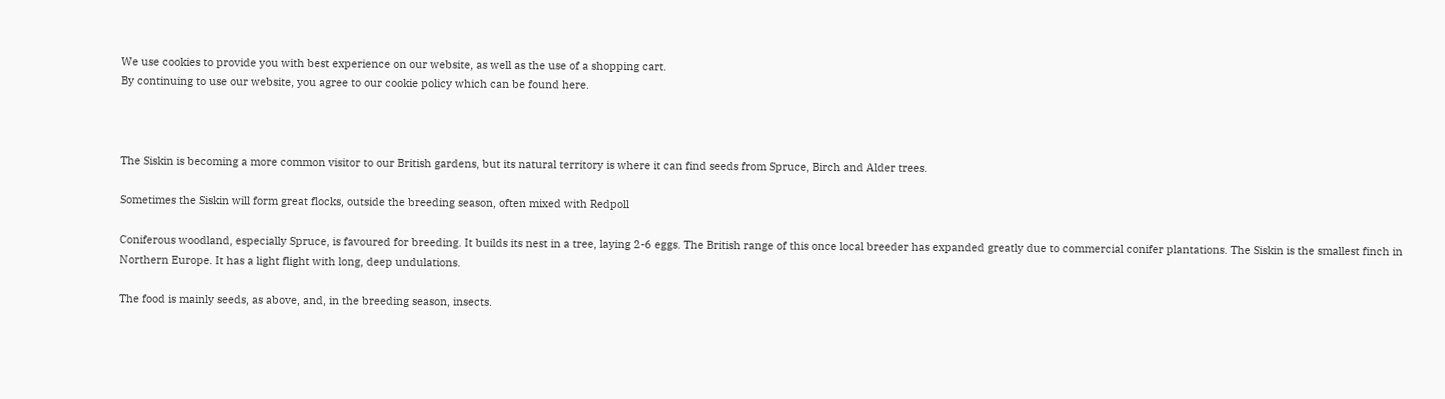We use cookies to provide you with best experience on our website, as well as the use of a shopping cart.
By continuing to use our website, you agree to our cookie policy which can be found here.



The Siskin is becoming a more common visitor to our British gardens, but its natural territory is where it can find seeds from Spruce, Birch and Alder trees.

Sometimes the Siskin will form great flocks, outside the breeding season, often mixed with Redpoll

Coniferous woodland, especially Spruce, is favoured for breeding. It builds its nest in a tree, laying 2-6 eggs. The British range of this once local breeder has expanded greatly due to commercial conifer plantations. The Siskin is the smallest finch in Northern Europe. It has a light flight with long, deep undulations.

The food is mainly seeds, as above, and, in the breeding season, insects.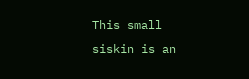This small siskin is an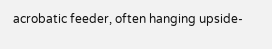acrobatic feeder, often hanging upside-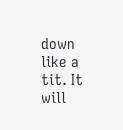down like a tit. It will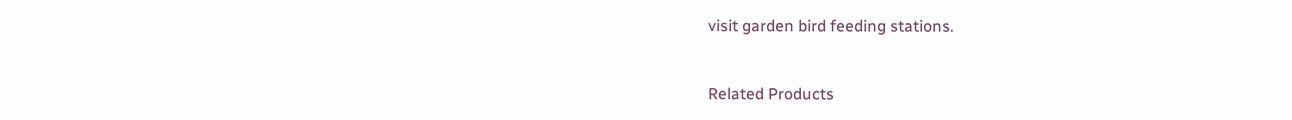visit garden bird feeding stations.


Related Products